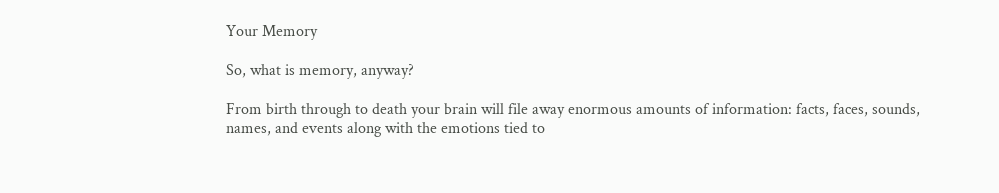Your Memory

So, what is memory, anyway?

From birth through to death your brain will file away enormous amounts of information: facts, faces, sounds, names, and events along with the emotions tied to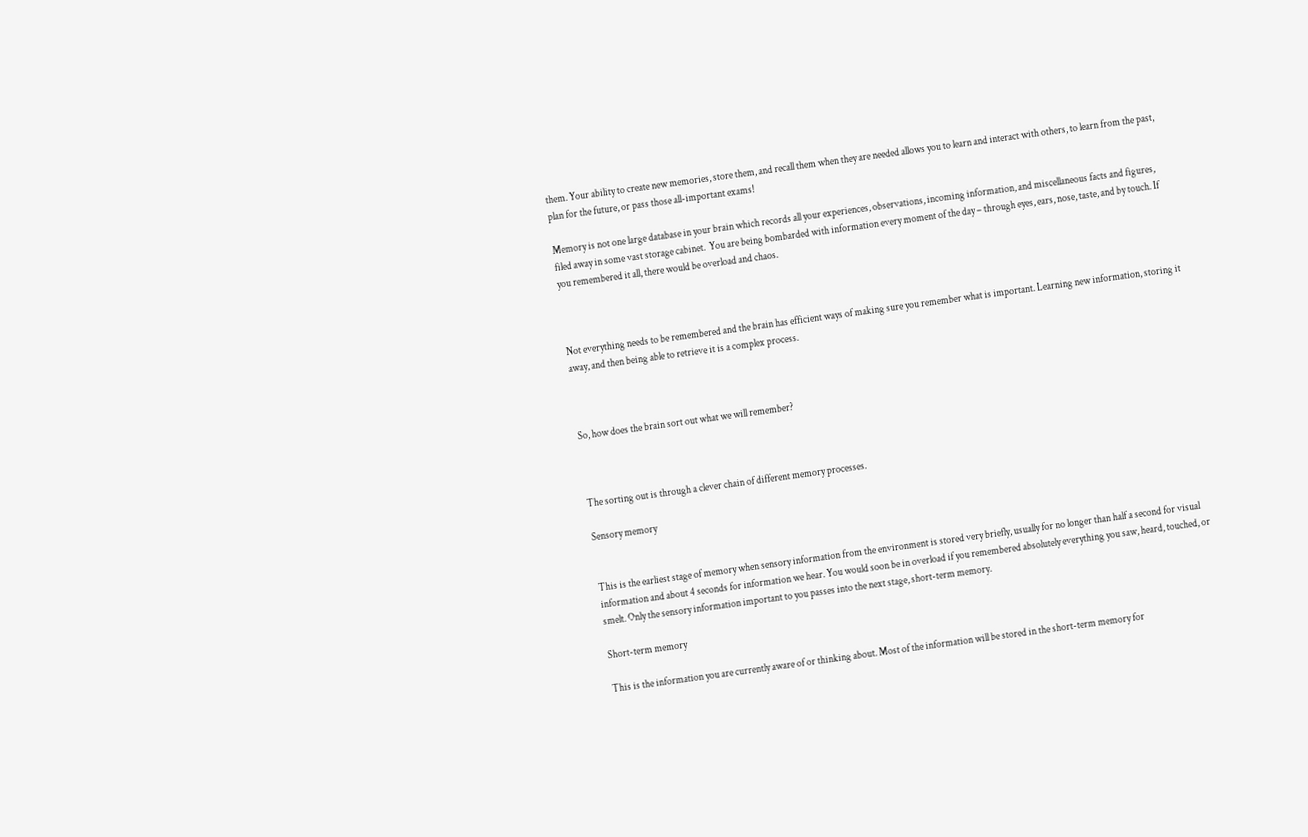them. Your ability to create new memories, store them, and recall them when they are needed allows you to learn and interact with others, to learn from the past, plan for the future, or pass those all-important exams!

Memory is not one large database in your brain which records all your experiences, observations, incoming information, and miscellaneous facts and figures, filed away in some vast storage cabinet.  You are being bombarded with information every moment of the day – through eyes, ears, nose, taste, and by touch. If you remembered it all, there would be overload and chaos.



Not everything needs to be remembered and the brain has efficient ways of making sure you remember what is important. Learning new information, storing it away, and then being able to retrieve it is a complex process.



So, how does the brain sort out what we will remember?



The sorting out is through a clever chain of different memory processes.

Sensory memory


This is the earliest stage of memory when sensory information from the environment is stored very briefly, usually for no longer than half a second for visual information and about 4 seconds for information we hear. You would soon be in overload if you remembered absolutely everything you saw, heard, touched, or smelt. Only the sensory information important to you passes into the next stage, short-term memory.

Short-term memory

This is the information you are currently aware of or thinking about. Most of the information will be stored in the short-term memory for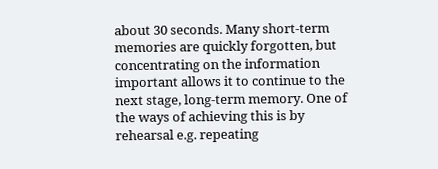about 30 seconds. Many short-term memories are quickly forgotten, but concentrating on the information important allows it to continue to the next stage, long-term memory. One of the ways of achieving this is by rehearsal e.g. repeating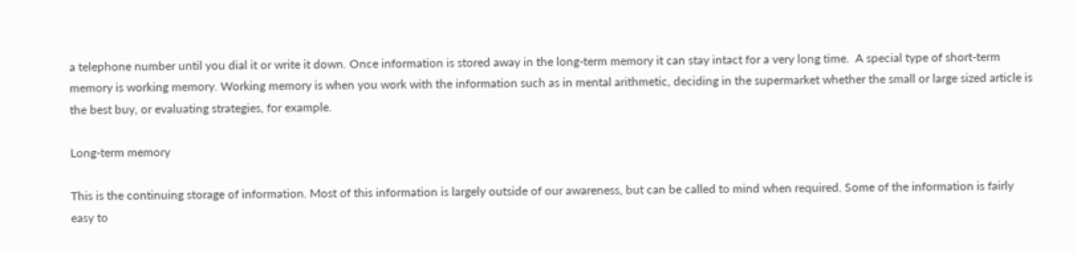a telephone number until you dial it or write it down. Once information is stored away in the long-term memory it can stay intact for a very long time.  A special type of short-term memory is working memory. Working memory is when you work with the information such as in mental arithmetic, deciding in the supermarket whether the small or large sized article is the best buy, or evaluating strategies, for example.

Long-term memory

This is the continuing storage of information. Most of this information is largely outside of our awareness, but can be called to mind when required. Some of the information is fairly easy to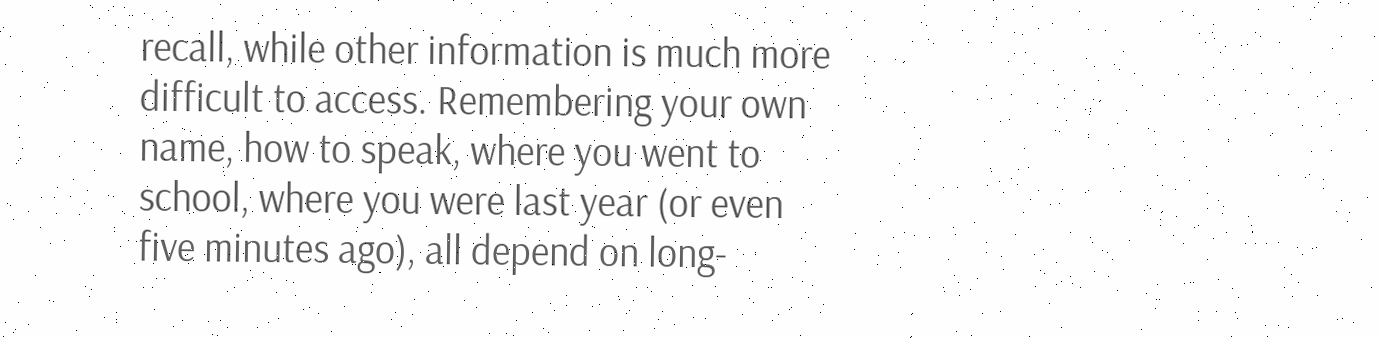recall, while other information is much more difficult to access. Remembering your own name, how to speak, where you went to school, where you were last year (or even five minutes ago), all depend on long-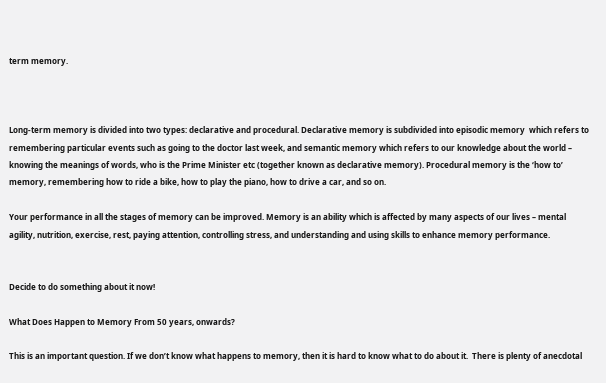term memory.



Long-term memory is divided into two types: declarative and procedural. Declarative memory is subdivided into episodic memory  which refers to remembering particular events such as going to the doctor last week, and semantic memory which refers to our knowledge about the world – knowing the meanings of words, who is the Prime Minister etc (together known as declarative memory). Procedural memory is the ‘how to’ memory, remembering how to ride a bike, how to play the piano, how to drive a car, and so on.

Your performance in all the stages of memory can be improved. Memory is an ability which is affected by many aspects of our lives – mental agility, nutrition, exercise, rest, paying attention, controlling stress, and understanding and using skills to enhance memory performance.


Decide to do something about it now!

What Does Happen to Memory From 50 years, onwards?

This is an important question. If we don’t know what happens to memory, then it is hard to know what to do about it.  There is plenty of anecdotal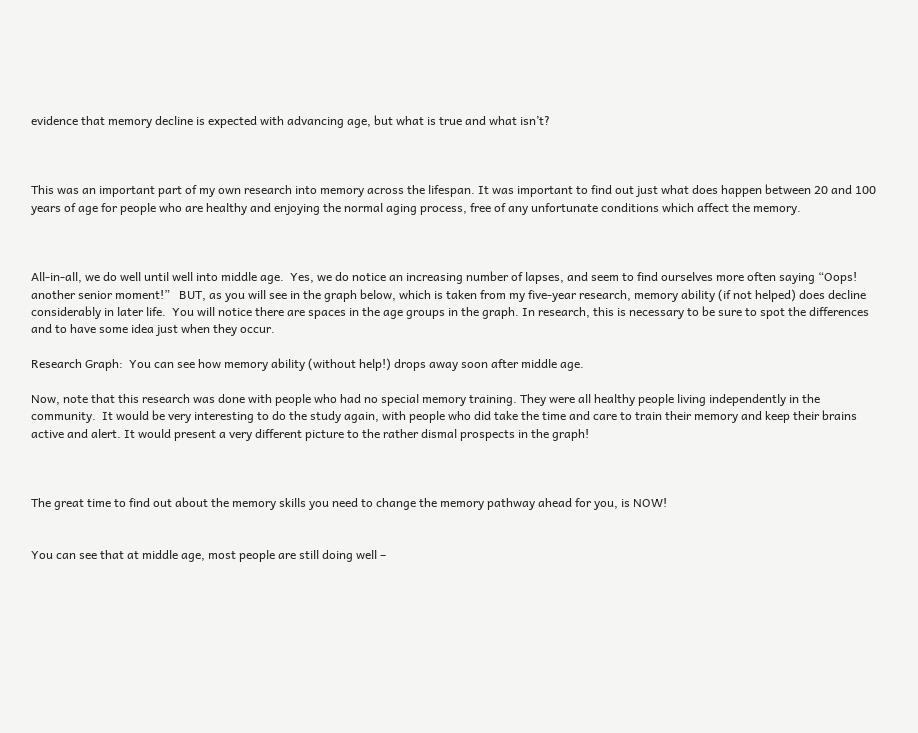evidence that memory decline is expected with advancing age, but what is true and what isn’t?



This was an important part of my own research into memory across the lifespan. It was important to find out just what does happen between 20 and 100 years of age for people who are healthy and enjoying the normal aging process, free of any unfortunate conditions which affect the memory.



All-in-all, we do well until well into middle age.  Yes, we do notice an increasing number of lapses, and seem to find ourselves more often saying “Oops! another senior moment!”   BUT, as you will see in the graph below, which is taken from my five-year research, memory ability (if not helped) does decline considerably in later life.  You will notice there are spaces in the age groups in the graph. In research, this is necessary to be sure to spot the differences and to have some idea just when they occur.

Research Graph:  You can see how memory ability (without help!) drops away soon after middle age.

Now, note that this research was done with people who had no special memory training. They were all healthy people living independently in the community.  It would be very interesting to do the study again, with people who did take the time and care to train their memory and keep their brains active and alert. It would present a very different picture to the rather dismal prospects in the graph!



The great time to find out about the memory skills you need to change the memory pathway ahead for you, is NOW!


You can see that at middle age, most people are still doing well –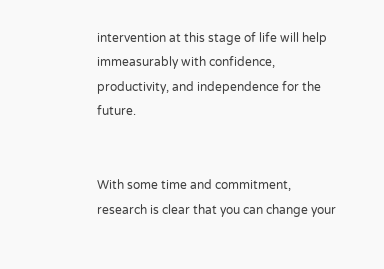intervention at this stage of life will help immeasurably with confidence, productivity, and independence for the future.


With some time and commitment, research is clear that you can change your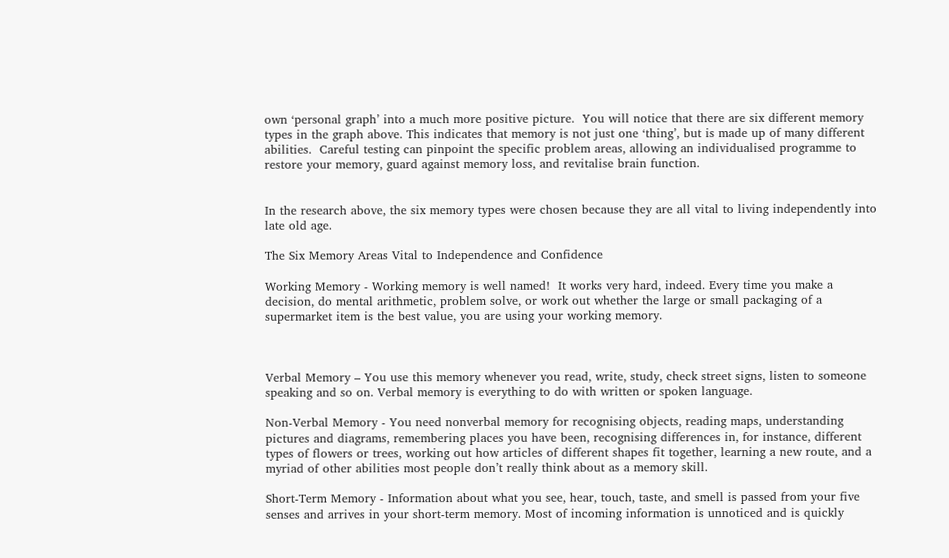own ‘personal graph’ into a much more positive picture.  You will notice that there are six different memory types in the graph above. This indicates that memory is not just one ‘thing’, but is made up of many different abilities.  Careful testing can pinpoint the specific problem areas, allowing an individualised programme to restore your memory, guard against memory loss, and revitalise brain function.


In the research above, the six memory types were chosen because they are all vital to living independently into late old age.

The Six Memory Areas Vital to Independence and Confidence

Working Memory - Working memory is well named!  It works very hard, indeed. Every time you make a decision, do mental arithmetic, problem solve, or work out whether the large or small packaging of a supermarket item is the best value, you are using your working memory.



Verbal Memory – You use this memory whenever you read, write, study, check street signs, listen to someone speaking and so on. Verbal memory is everything to do with written or spoken language.

Non-Verbal Memory - You need nonverbal memory for recognising objects, reading maps, understanding pictures and diagrams, remembering places you have been, recognising differences in, for instance, different types of flowers or trees, working out how articles of different shapes fit together, learning a new route, and a myriad of other abilities most people don’t really think about as a memory skill.

Short-Term Memory - Information about what you see, hear, touch, taste, and smell is passed from your five senses and arrives in your short-term memory. Most of incoming information is unnoticed and is quickly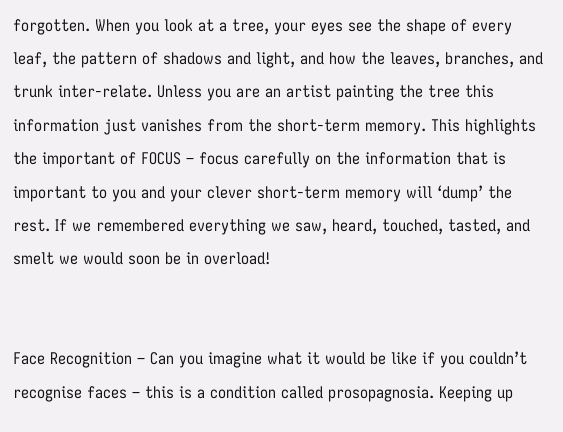forgotten. When you look at a tree, your eyes see the shape of every leaf, the pattern of shadows and light, and how the leaves, branches, and trunk inter-relate. Unless you are an artist painting the tree this information just vanishes from the short-term memory. This highlights the important of FOCUS – focus carefully on the information that is important to you and your clever short-term memory will ‘dump’ the rest. If we remembered everything we saw, heard, touched, tasted, and smelt we would soon be in overload!


Face Recognition – Can you imagine what it would be like if you couldn’t recognise faces – this is a condition called prosopagnosia. Keeping up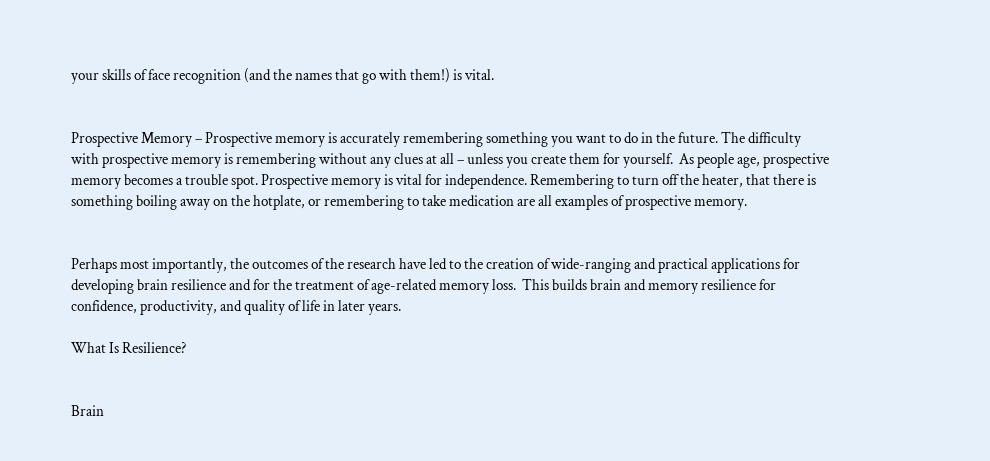your skills of face recognition (and the names that go with them!) is vital.


Prospective Memory – Prospective memory is accurately remembering something you want to do in the future. The difficulty with prospective memory is remembering without any clues at all – unless you create them for yourself.  As people age, prospective memory becomes a trouble spot. Prospective memory is vital for independence. Remembering to turn off the heater, that there is something boiling away on the hotplate, or remembering to take medication are all examples of prospective memory.


Perhaps most importantly, the outcomes of the research have led to the creation of wide-ranging and practical applications for developing brain resilience and for the treatment of age-related memory loss.  This builds brain and memory resilience for confidence, productivity, and quality of life in later years.

What Is Resilience?


Brain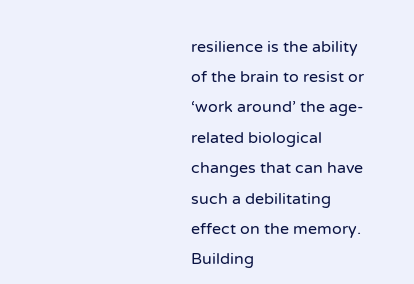resilience is the ability of the brain to resist or ‘work around’ the age-related biological changes that can have such a debilitating effect on the memory.  Building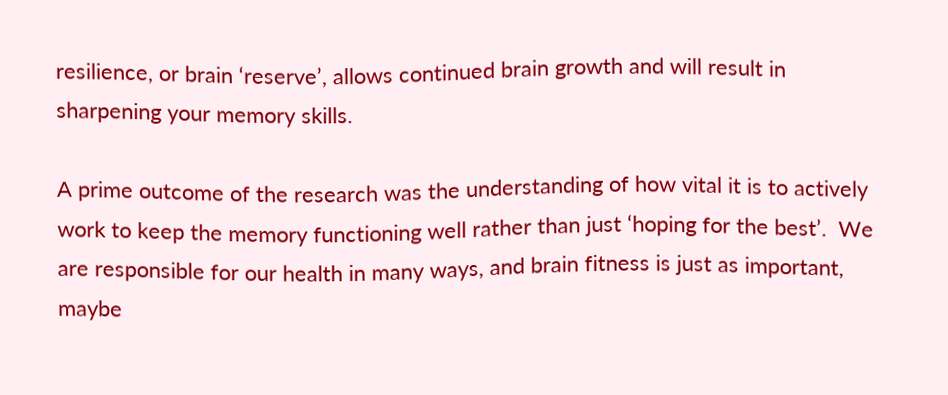resilience, or brain ‘reserve’, allows continued brain growth and will result in sharpening your memory skills.

A prime outcome of the research was the understanding of how vital it is to actively work to keep the memory functioning well rather than just ‘hoping for the best’.  We are responsible for our health in many ways, and brain fitness is just as important, maybe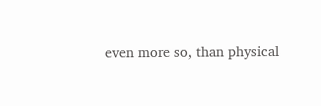even more so, than physical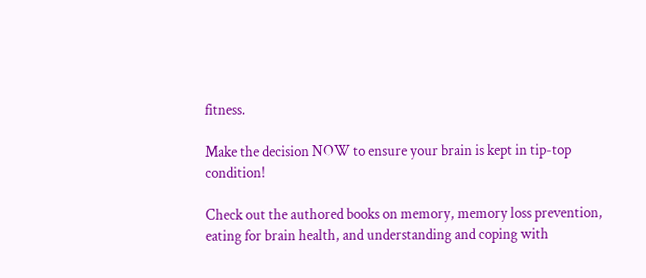fitness.

Make the decision NOW to ensure your brain is kept in tip-top condition!

Check out the authored books on memory, memory loss prevention, eating for brain health, and understanding and coping with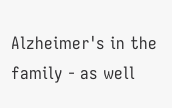Alzheimer's in the family - as well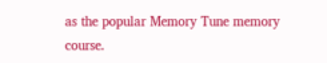as the popular Memory Tune memory course.